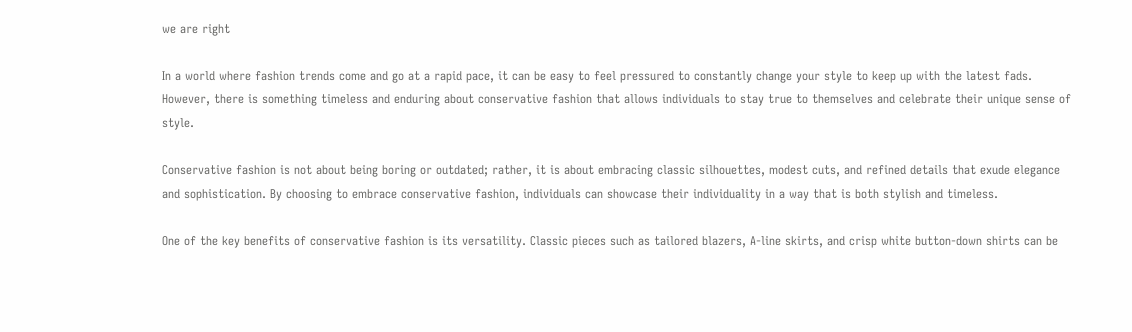we are right

In a world where fashion trends come and go at a rapid pace, it can be easy to feel pressured to constantly change your style to keep up with the latest fads. However, there is something timeless and enduring about conservative fashion that allows individuals to stay true to themselves and celebrate their unique sense of style.

Conservative fashion is not about being boring or outdated; rather, it is about embracing classic silhouettes, modest cuts, and refined details that exude elegance and sophistication. By choosing to embrace conservative fashion, individuals can showcase their individuality in a way that is both stylish and timeless.

One of the key benefits of conservative fashion is its versatility. Classic pieces such as tailored blazers, A-line skirts, and crisp white button-down shirts can be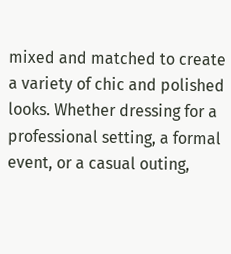mixed and matched to create a variety of chic and polished looks. Whether dressing for a professional setting, a formal event, or a casual outing,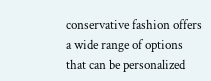conservative fashion offers a wide range of options that can be personalized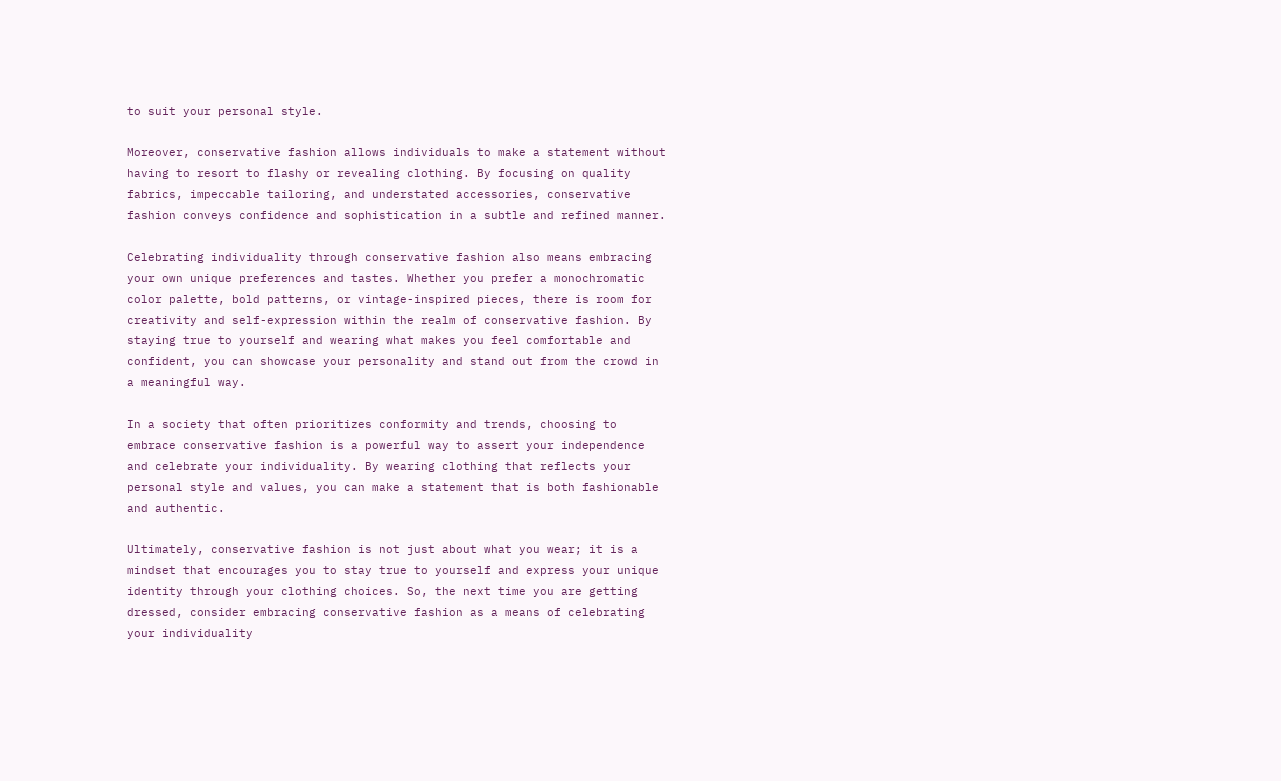to suit your personal style.

Moreover, conservative fashion allows individuals to make a statement without having to resort to flashy or revealing clothing. By focusing on quality fabrics, impeccable tailoring, and understated accessories, conservative fashion conveys confidence and sophistication in a subtle and refined manner.

Celebrating individuality through conservative fashion also means embracing your own unique preferences and tastes. Whether you prefer a monochromatic color palette, bold patterns, or vintage-inspired pieces, there is room for creativity and self-expression within the realm of conservative fashion. By staying true to yourself and wearing what makes you feel comfortable and confident, you can showcase your personality and stand out from the crowd in a meaningful way.

In a society that often prioritizes conformity and trends, choosing to embrace conservative fashion is a powerful way to assert your independence and celebrate your individuality. By wearing clothing that reflects your personal style and values, you can make a statement that is both fashionable and authentic.

Ultimately, conservative fashion is not just about what you wear; it is a mindset that encourages you to stay true to yourself and express your unique identity through your clothing choices. So, the next time you are getting dressed, consider embracing conservative fashion as a means of celebrating your individuality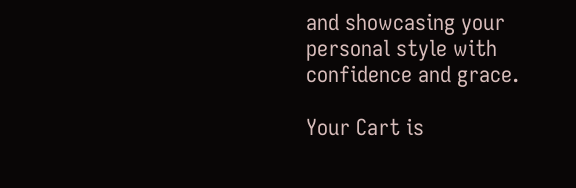and showcasing your personal style with confidence and grace.

Your Cart is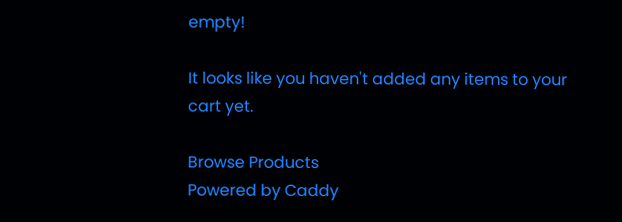empty!

It looks like you haven't added any items to your cart yet.

Browse Products
Powered by Caddy